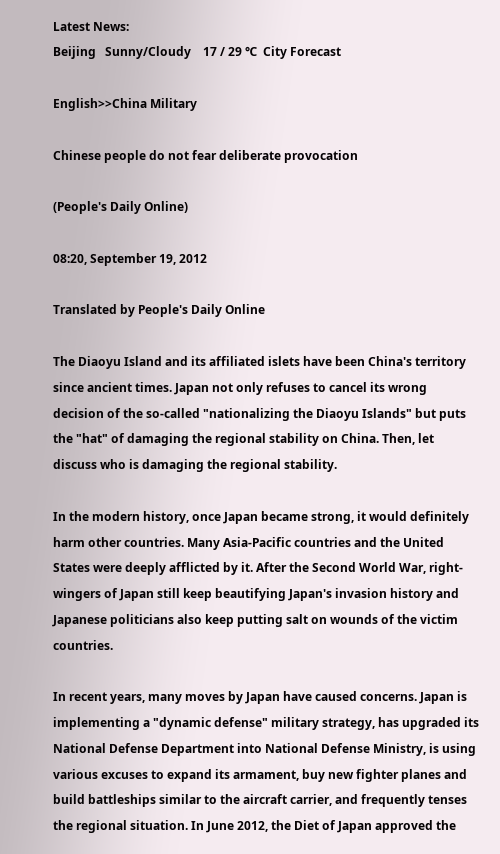Latest News:
Beijing   Sunny/Cloudy    17 / 29 ℃  City Forecast

English>>China Military

Chinese people do not fear deliberate provocation

(People's Daily Online)

08:20, September 19, 2012

Translated by People's Daily Online

The Diaoyu Island and its affiliated islets have been China's territory since ancient times. Japan not only refuses to cancel its wrong decision of the so-called "nationalizing the Diaoyu Islands" but puts the "hat" of damaging the regional stability on China. Then, let discuss who is damaging the regional stability.

In the modern history, once Japan became strong, it would definitely harm other countries. Many Asia-Pacific countries and the United States were deeply afflicted by it. After the Second World War, right-wingers of Japan still keep beautifying Japan's invasion history and Japanese politicians also keep putting salt on wounds of the victim countries.

In recent years, many moves by Japan have caused concerns. Japan is implementing a "dynamic defense" military strategy, has upgraded its National Defense Department into National Defense Ministry, is using various excuses to expand its armament, buy new fighter planes and build battleships similar to the aircraft carrier, and frequently tenses the regional situation. In June 2012, the Diet of Japan approved the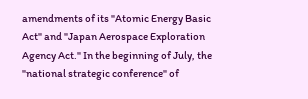amendments of its "Atomic Energy Basic Act" and "Japan Aerospace Exploration Agency Act." In the beginning of July, the "national strategic conference" of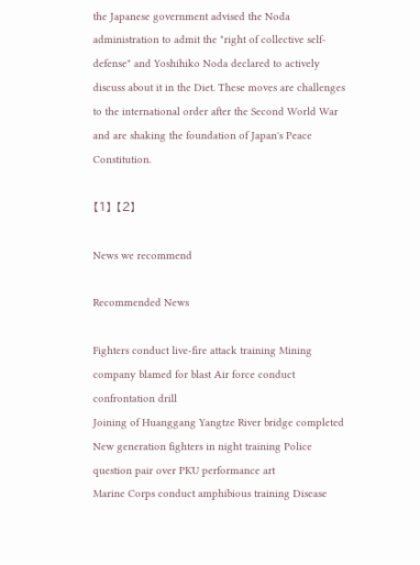the Japanese government advised the Noda administration to admit the "right of collective self-defense" and Yoshihiko Noda declared to actively discuss about it in the Diet. These moves are challenges to the international order after the Second World War and are shaking the foundation of Japan's Peace Constitution.

【1】 【2】

News we recommend

Recommended News

Fighters conduct live-fire attack training Mining company blamed for blast Air force conduct confrontation drill
Joining of Huanggang Yangtze River bridge completed New generation fighters in night training Police question pair over PKU performance art
Marine Corps conduct amphibious training Disease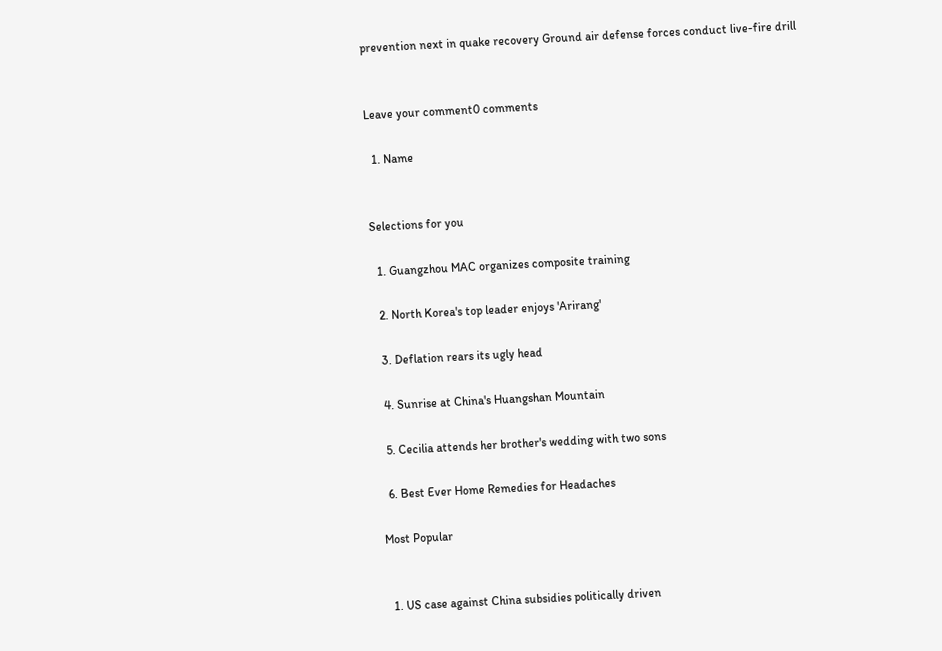prevention next in quake recovery Ground air defense forces conduct live-fire drill


Leave your comment0 comments

  1. Name


Selections for you

  1. Guangzhou MAC organizes composite training

  2. North Korea's top leader enjoys 'Arirang'

  3. Deflation rears its ugly head

  4. Sunrise at China's Huangshan Mountain

  5. Cecilia attends her brother's wedding with two sons

  6. Best Ever Home Remedies for Headaches

Most Popular


  1. US case against China subsidies politically driven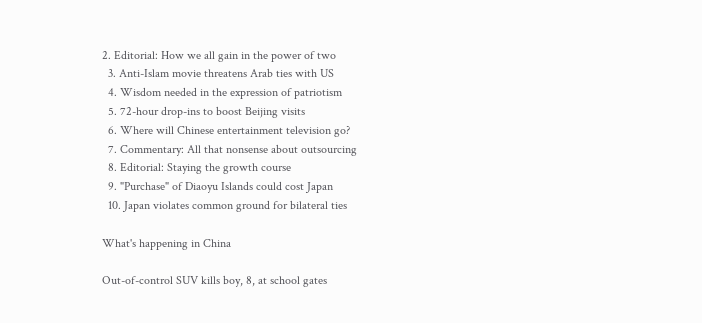2. Editorial: How we all gain in the power of two
  3. Anti-Islam movie threatens Arab ties with US
  4. Wisdom needed in the expression of patriotism
  5. 72-hour drop-ins to boost Beijing visits
  6. Where will Chinese entertainment television go?
  7. Commentary: All that nonsense about outsourcing
  8. Editorial: Staying the growth course
  9. "Purchase" of Diaoyu Islands could cost Japan
  10. Japan violates common ground for bilateral ties

What's happening in China

Out-of-control SUV kills boy, 8, at school gates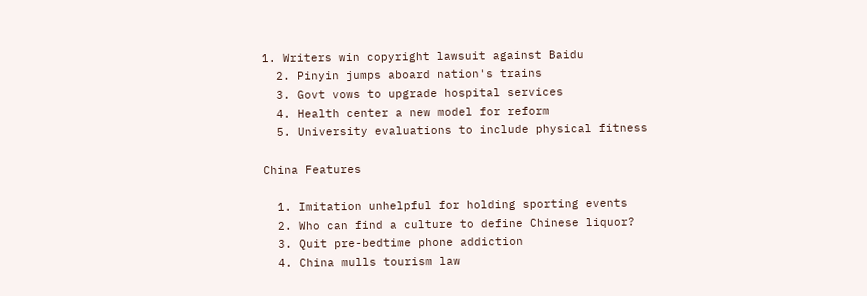1. Writers win copyright lawsuit against Baidu
  2. Pinyin jumps aboard nation's trains
  3. Govt vows to upgrade hospital services
  4. Health center a new model for reform
  5. University evaluations to include physical fitness

China Features

  1. Imitation unhelpful for holding sporting events
  2. Who can find a culture to define Chinese liquor?
  3. Quit pre-bedtime phone addiction
  4. China mulls tourism law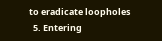to eradicate loopholes
  5. Entering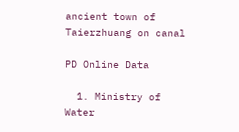ancient town of Taierzhuang on canal

PD Online Data

  1. Ministry of Water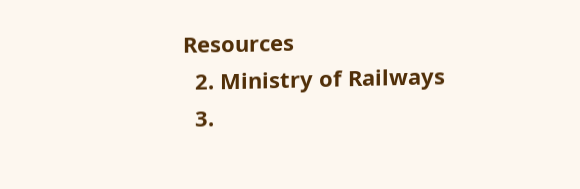Resources
  2. Ministry of Railways
  3.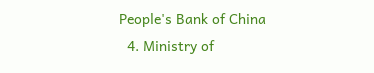People's Bank of China
  4. Ministry of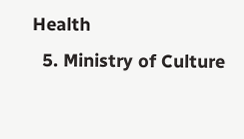Health
  5. Ministry of Culture